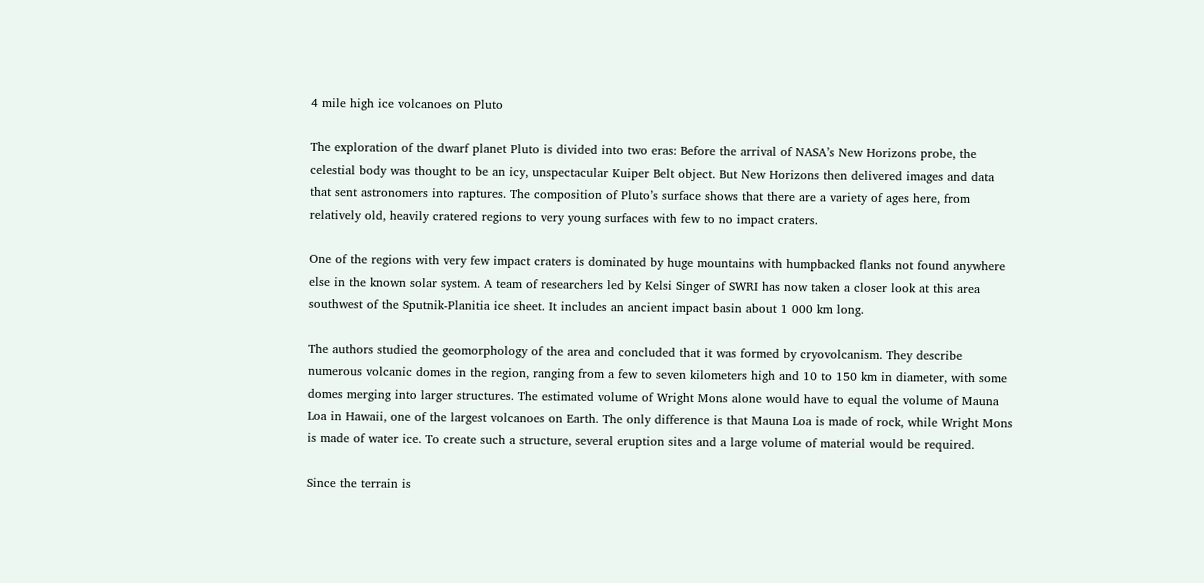4 mile high ice volcanoes on Pluto

The exploration of the dwarf planet Pluto is divided into two eras: Before the arrival of NASA’s New Horizons probe, the celestial body was thought to be an icy, unspectacular Kuiper Belt object. But New Horizons then delivered images and data that sent astronomers into raptures. The composition of Pluto’s surface shows that there are a variety of ages here, from relatively old, heavily cratered regions to very young surfaces with few to no impact craters.

One of the regions with very few impact craters is dominated by huge mountains with humpbacked flanks not found anywhere else in the known solar system. A team of researchers led by Kelsi Singer of SWRI has now taken a closer look at this area southwest of the Sputnik-Planitia ice sheet. It includes an ancient impact basin about 1 000 km long.

The authors studied the geomorphology of the area and concluded that it was formed by cryovolcanism. They describe numerous volcanic domes in the region, ranging from a few to seven kilometers high and 10 to 150 km in diameter, with some domes merging into larger structures. The estimated volume of Wright Mons alone would have to equal the volume of Mauna Loa in Hawaii, one of the largest volcanoes on Earth. The only difference is that Mauna Loa is made of rock, while Wright Mons is made of water ice. To create such a structure, several eruption sites and a large volume of material would be required.

Since the terrain is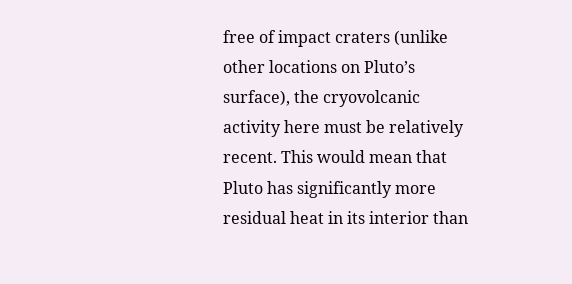free of impact craters (unlike other locations on Pluto’s surface), the cryovolcanic activity here must be relatively recent. This would mean that Pluto has significantly more residual heat in its interior than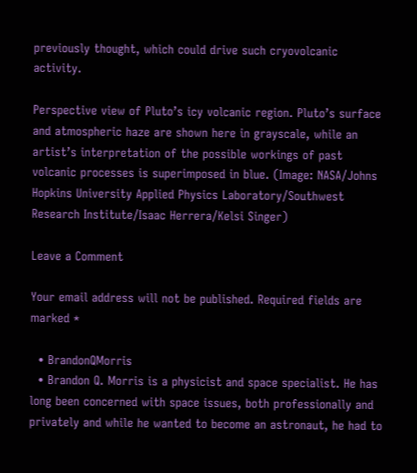previously thought, which could drive such cryovolcanic activity.

Perspective view of Pluto’s icy volcanic region. Pluto’s surface and atmospheric haze are shown here in grayscale, while an artist’s interpretation of the possible workings of past volcanic processes is superimposed in blue. (Image: NASA/Johns Hopkins University Applied Physics Laboratory/Southwest Research Institute/Isaac Herrera/Kelsi Singer)

Leave a Comment

Your email address will not be published. Required fields are marked *

  • BrandonQMorris
  • Brandon Q. Morris is a physicist and space specialist. He has long been concerned with space issues, both professionally and privately and while he wanted to become an astronaut, he had to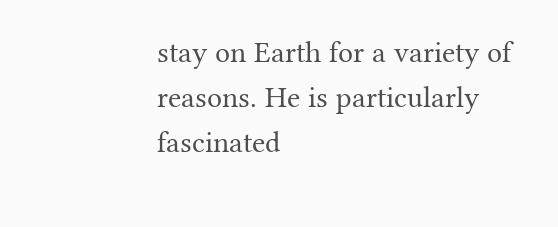stay on Earth for a variety of reasons. He is particularly fascinated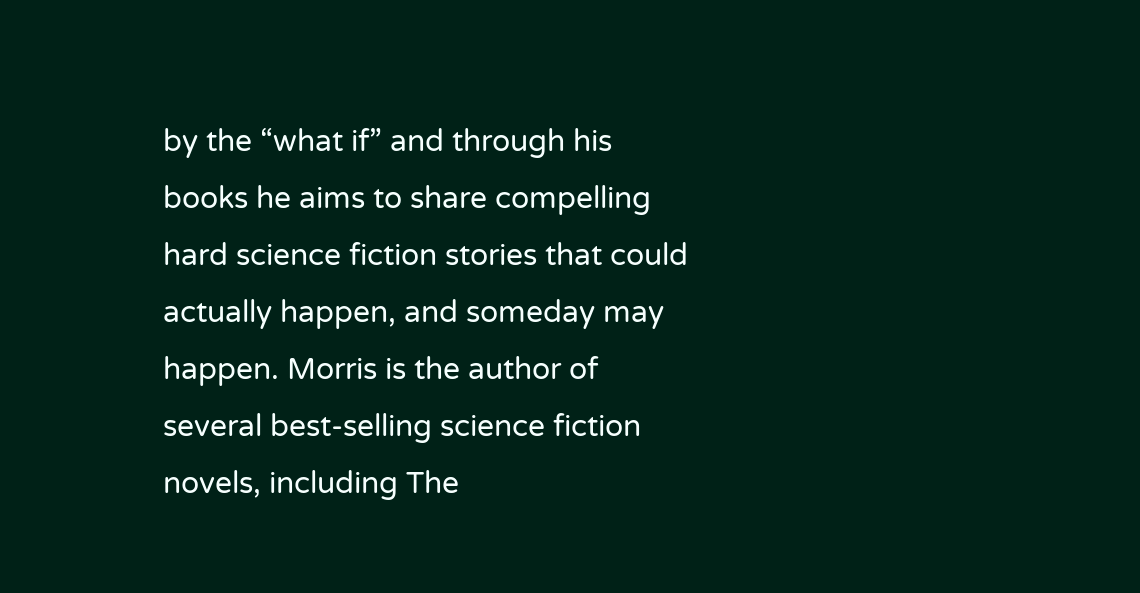by the “what if” and through his books he aims to share compelling hard science fiction stories that could actually happen, and someday may happen. Morris is the author of several best-selling science fiction novels, including The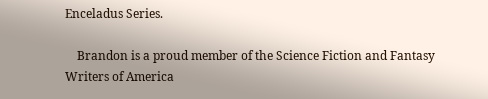Enceladus Series.

    Brandon is a proud member of the Science Fiction and Fantasy Writers of America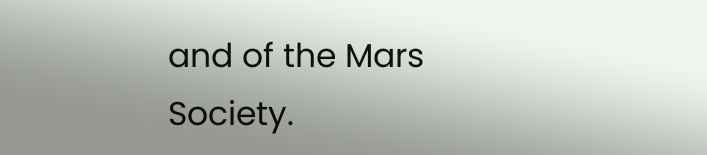and of the Mars Society.